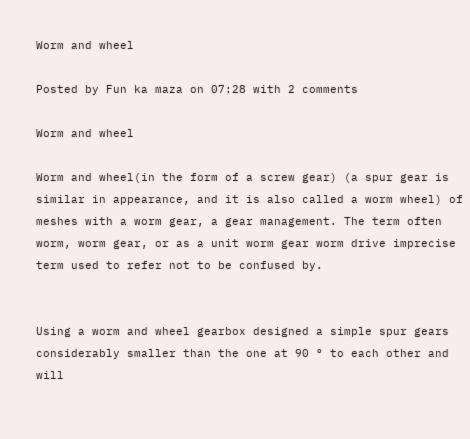Worm and wheel

Posted by Fun ka maza on 07:28 with 2 comments

Worm and wheel

Worm and wheel(in the form of a screw gear) (a spur gear is similar in appearance, and it is also called a worm wheel) of meshes with a worm gear, a gear management. The term often worm, worm gear, or as a unit worm gear worm drive imprecise term used to refer not to be confused by.


Using a worm and wheel gearbox designed a simple spur gears considerably smaller than the one at 90 ° to each other and will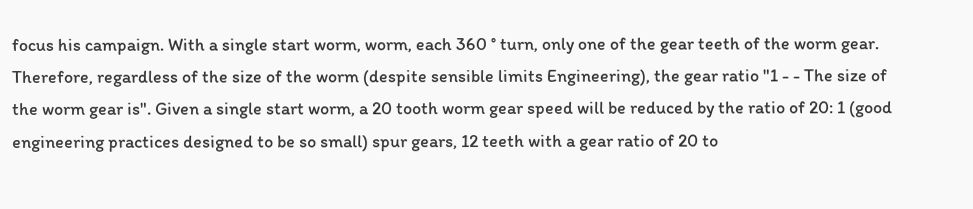focus his campaign. With a single start worm, worm, each 360 ° turn, only one of the gear teeth of the worm gear. Therefore, regardless of the size of the worm (despite sensible limits Engineering), the gear ratio "1 - - The size of the worm gear is". Given a single start worm, a 20 tooth worm gear speed will be reduced by the ratio of 20: 1 (good engineering practices designed to be so small) spur gears, 12 teeth with a gear ratio of 20 to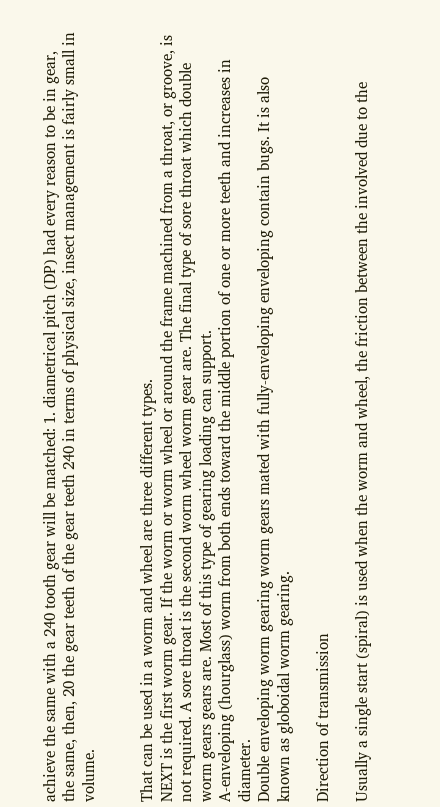achieve the same with a 240 tooth gear will be matched: 1. diametrical pitch (DP) had every reason to be in gear, the same, then, 20 the gear teeth of the gear teeth 240 in terms of physical size, insect management is fairly small in volume.


That can be used in a worm and wheel are three different types.
NEXT is the first worm gear. If the worm or worm wheel or around the frame machined from a throat, or groove, is not required. A sore throat is the second worm wheel worm gear are. The final type of sore throat which double worm gears gears are. Most of this type of gearing loading can support.
A-enveloping (hourglass) worm from both ends toward the middle portion of one or more teeth and increases in diameter.
Double enveloping worm gearing worm gears mated with fully-enveloping enveloping contain bugs. It is also known as globoidal worm gearing.

Direction of transmission

Usually a single start (spiral) is used when the worm and wheel, the friction between the involved due to the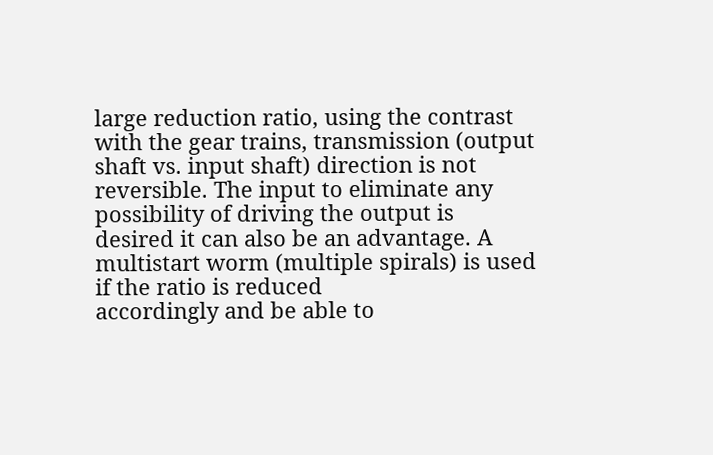large reduction ratio, using the contrast with the gear trains, transmission (output shaft vs. input shaft) direction is not reversible. The input to eliminate any possibility of driving the output is desired it can also be an advantage. A multistart worm (multiple spirals) is used if the ratio is reduced
accordingly and be able to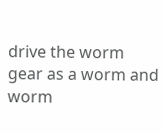drive the worm gear as a worm and worm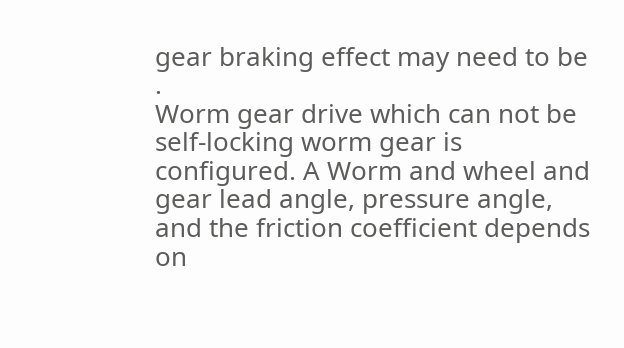gear braking effect may need to be .
Worm gear drive which can not be self-locking worm gear is configured. A Worm and wheel and gear lead angle, pressure angle, and the friction coefficient depends on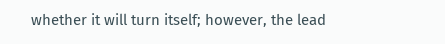whether it will turn itself; however, the lead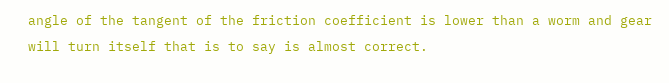angle of the tangent of the friction coefficient is lower than a worm and gear will turn itself that is to say is almost correct.